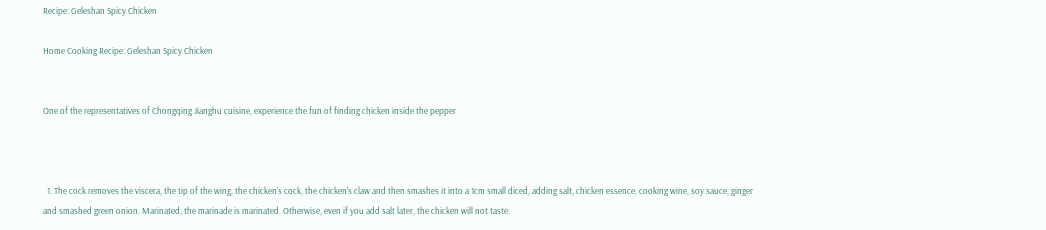Recipe: Geleshan Spicy Chicken

Home Cooking Recipe: Geleshan Spicy Chicken


One of the representatives of Chongqing Jianghu cuisine, experience the fun of finding chicken inside the pepper



  1. The cock removes the viscera, the tip of the wing, the chicken's cock, the chicken's claw and then smashes it into a 1cm small diced, adding salt, chicken essence, cooking wine, soy sauce, ginger and smashed green onion. Marinated, the marinade is marinated. Otherwise, even if you add salt later, the chicken will not taste.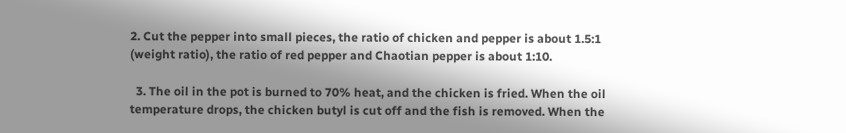2. Cut the pepper into small pieces, the ratio of chicken and pepper is about 1.5:1 (weight ratio), the ratio of red pepper and Chaotian pepper is about 1:10.

  3. The oil in the pot is burned to 70% heat, and the chicken is fried. When the oil temperature drops, the chicken butyl is cut off and the fish is removed. When the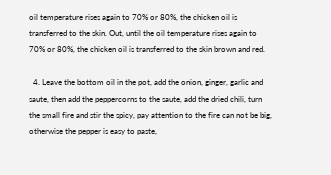oil temperature rises again to 70% or 80%, the chicken oil is transferred to the skin. Out, until the oil temperature rises again to 70% or 80%, the chicken oil is transferred to the skin brown and red.

  4. Leave the bottom oil in the pot, add the onion, ginger, garlic and saute, then add the peppercorns to the saute, add the dried chili, turn the small fire and stir the spicy, pay attention to the fire can not be big, otherwise the pepper is easy to paste,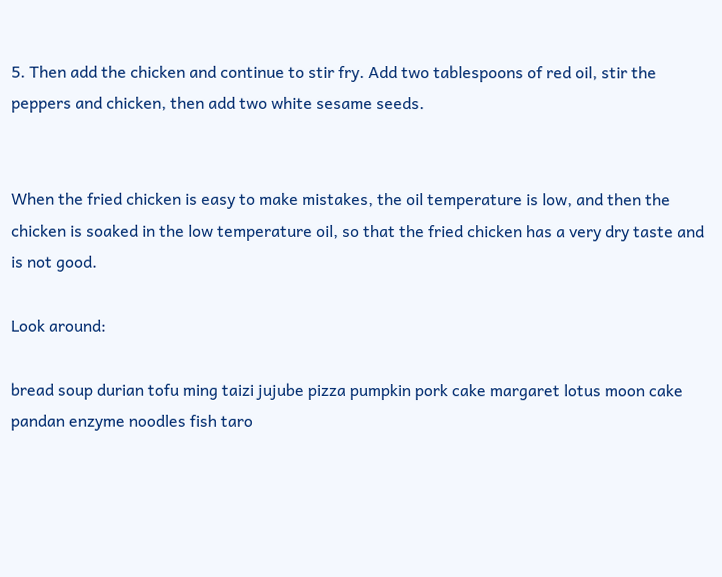5. Then add the chicken and continue to stir fry. Add two tablespoons of red oil, stir the peppers and chicken, then add two white sesame seeds.


When the fried chicken is easy to make mistakes, the oil temperature is low, and then the chicken is soaked in the low temperature oil, so that the fried chicken has a very dry taste and is not good.

Look around:

bread soup durian tofu ming taizi jujube pizza pumpkin pork cake margaret lotus moon cake pandan enzyme noodles fish taro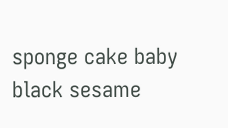sponge cake baby black sesame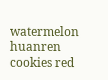watermelon huanren cookies red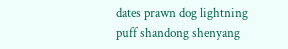dates prawn dog lightning puff shandong shenyang